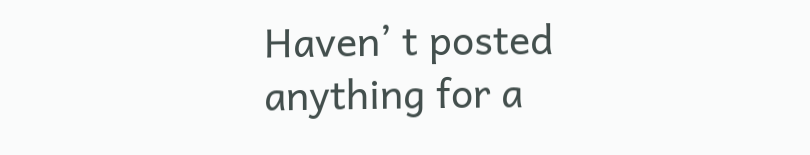Haven’ t posted anything for a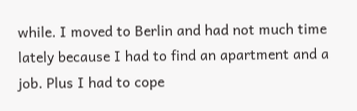while. I moved to Berlin and had not much time lately because I had to find an apartment and a job. Plus I had to cope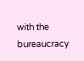with the bureaucracy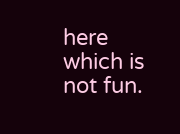here which is not fun.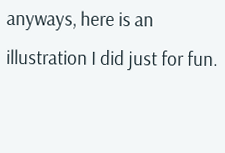anyways, here is an illustration I did just for fun.